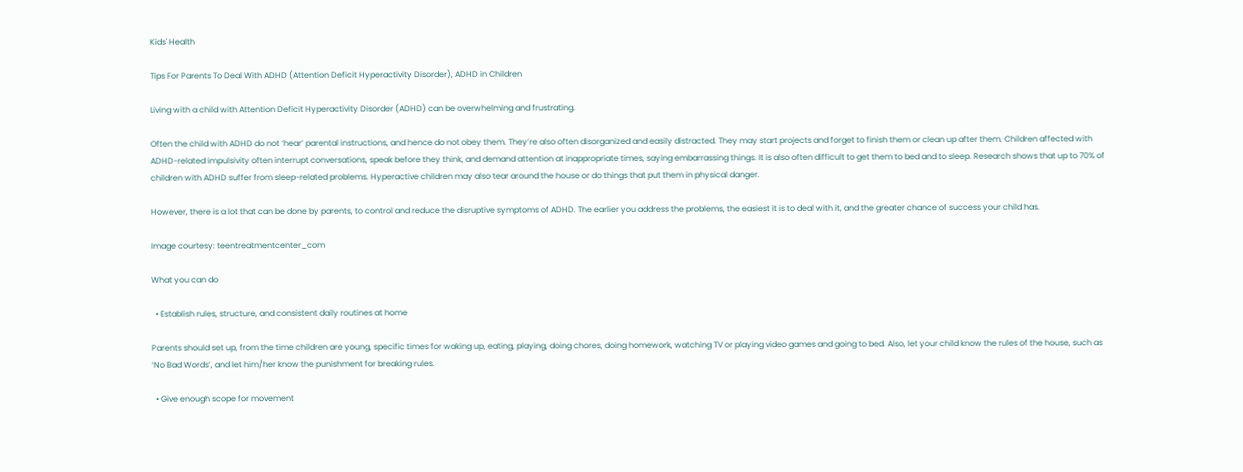Kids' Health

Tips For Parents To Deal With ADHD (Attention Deficit Hyperactivity Disorder), ADHD in Children

Living with a child with Attention Deficit Hyperactivity Disorder (ADHD) can be overwhelming and frustrating.

Often the child with ADHD do not ‘hear’ parental instructions, and hence do not obey them. They’re also often disorganized and easily distracted. They may start projects and forget to finish them or clean up after them. Children affected with ADHD-related impulsivity often interrupt conversations, speak before they think, and demand attention at inappropriate times, saying embarrassing things. It is also often difficult to get them to bed and to sleep. Research shows that up to 70% of children with ADHD suffer from sleep-related problems. Hyperactive children may also tear around the house or do things that put them in physical danger.

However, there is a lot that can be done by parents, to control and reduce the disruptive symptoms of ADHD. The earlier you address the problems, the easiest it is to deal with it, and the greater chance of success your child has.

Image courtesy: teentreatmentcenter_com

What you can do

  • Establish rules, structure, and consistent daily routines at home

Parents should set up, from the time children are young, specific times for waking up, eating, playing, doing chores, doing homework, watching TV or playing video games and going to bed. Also, let your child know the rules of the house, such as ‘No Bad Words’, and let him/her know the punishment for breaking rules.

  • Give enough scope for movement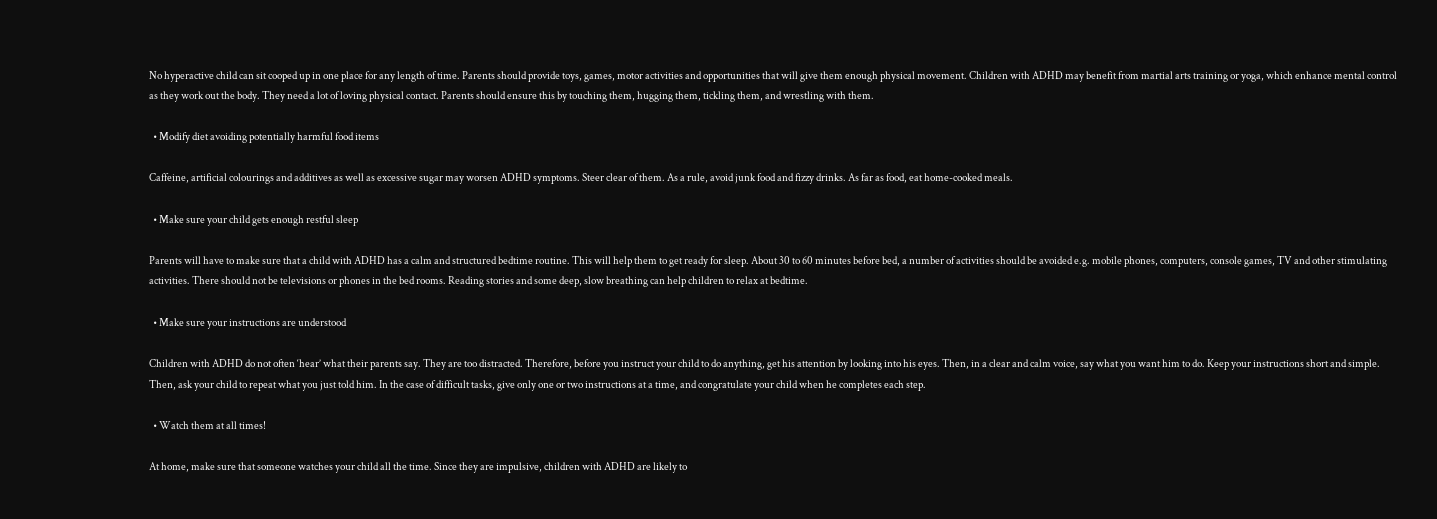No hyperactive child can sit cooped up in one place for any length of time. Parents should provide toys, games, motor activities and opportunities that will give them enough physical movement. Children with ADHD may benefit from martial arts training or yoga, which enhance mental control as they work out the body. They need a lot of loving physical contact. Parents should ensure this by touching them, hugging them, tickling them, and wrestling with them.

  • Modify diet avoiding potentially harmful food items

Caffeine, artificial colourings and additives as well as excessive sugar may worsen ADHD symptoms. Steer clear of them. As a rule, avoid junk food and fizzy drinks. As far as food, eat home-cooked meals.

  • Make sure your child gets enough restful sleep

Parents will have to make sure that a child with ADHD has a calm and structured bedtime routine. This will help them to get ready for sleep. About 30 to 60 minutes before bed, a number of activities should be avoided e.g. mobile phones, computers, console games, TV and other stimulating activities. There should not be televisions or phones in the bed rooms. Reading stories and some deep, slow breathing can help children to relax at bedtime.

  • Make sure your instructions are understood

Children with ADHD do not often ‘hear’ what their parents say. They are too distracted. Therefore, before you instruct your child to do anything, get his attention by looking into his eyes. Then, in a clear and calm voice, say what you want him to do. Keep your instructions short and simple. Then, ask your child to repeat what you just told him. In the case of difficult tasks, give only one or two instructions at a time, and congratulate your child when he completes each step.

  • Watch them at all times!

At home, make sure that someone watches your child all the time. Since they are impulsive, children with ADHD are likely to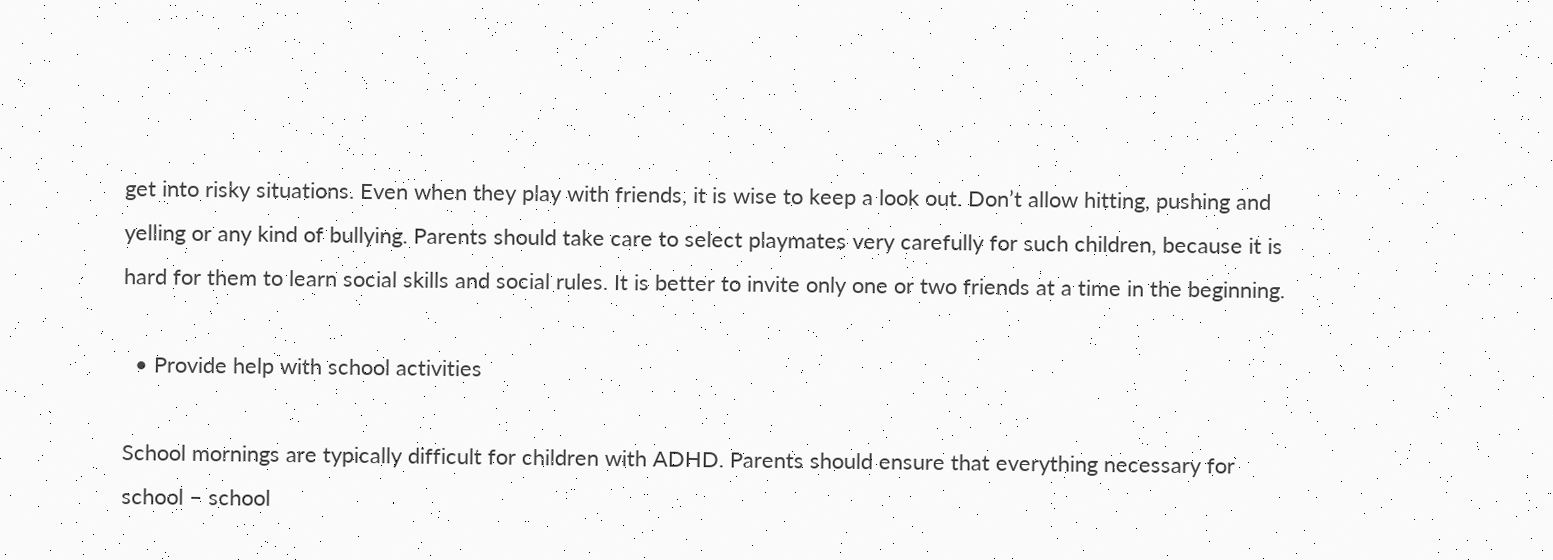get into risky situations. Even when they play with friends, it is wise to keep a look out. Don’t allow hitting, pushing and yelling or any kind of bullying. Parents should take care to select playmates very carefully for such children, because it is hard for them to learn social skills and social rules. It is better to invite only one or two friends at a time in the beginning.

  • Provide help with school activities

School mornings are typically difficult for children with ADHD. Parents should ensure that everything necessary for school – school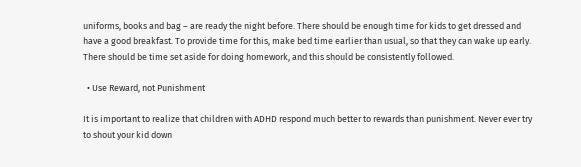uniforms, books and bag – are ready the night before. There should be enough time for kids to get dressed and have a good breakfast. To provide time for this, make bed time earlier than usual, so that they can wake up early. There should be time set aside for doing homework, and this should be consistently followed.

  • Use Reward, not Punishment

It is important to realize that children with ADHD respond much better to rewards than punishment. Never ever try to shout your kid down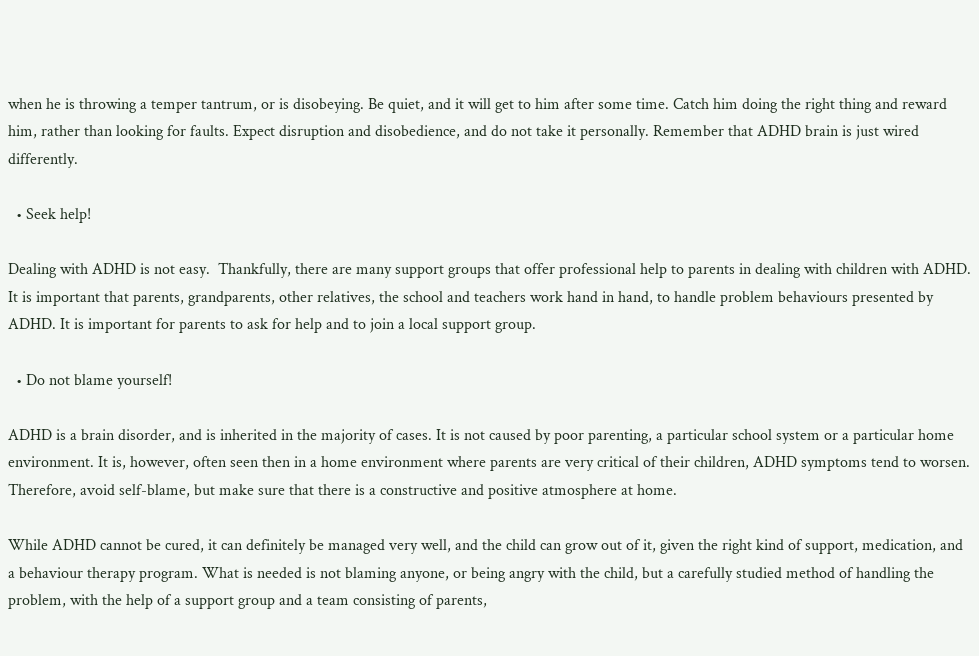when he is throwing a temper tantrum, or is disobeying. Be quiet, and it will get to him after some time. Catch him doing the right thing and reward him, rather than looking for faults. Expect disruption and disobedience, and do not take it personally. Remember that ADHD brain is just wired differently.

  • Seek help!

Dealing with ADHD is not easy.  Thankfully, there are many support groups that offer professional help to parents in dealing with children with ADHD. It is important that parents, grandparents, other relatives, the school and teachers work hand in hand, to handle problem behaviours presented by ADHD. It is important for parents to ask for help and to join a local support group.

  • Do not blame yourself!

ADHD is a brain disorder, and is inherited in the majority of cases. It is not caused by poor parenting, a particular school system or a particular home environment. It is, however, often seen then in a home environment where parents are very critical of their children, ADHD symptoms tend to worsen. Therefore, avoid self-blame, but make sure that there is a constructive and positive atmosphere at home.

While ADHD cannot be cured, it can definitely be managed very well, and the child can grow out of it, given the right kind of support, medication, and a behaviour therapy program. What is needed is not blaming anyone, or being angry with the child, but a carefully studied method of handling the problem, with the help of a support group and a team consisting of parents,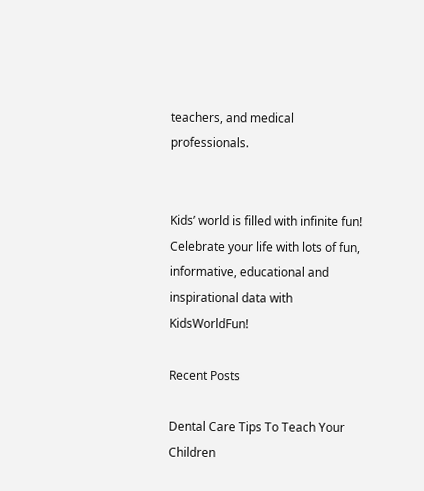teachers, and medical professionals.


Kids’ world is filled with infinite fun! Celebrate your life with lots of fun, informative, educational and inspirational data with KidsWorldFun!

Recent Posts

Dental Care Tips To Teach Your Children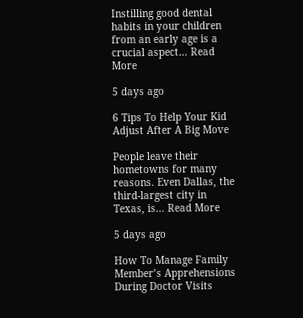Instilling good dental habits in your children from an early age is a crucial aspect… Read More

5 days ago

6 Tips To Help Your Kid Adjust After A Big Move

People leave their hometowns for many reasons. Even Dallas, the third-largest city in Texas, is… Read More

5 days ago

How To Manage Family Member’s Apprehensions During Doctor Visits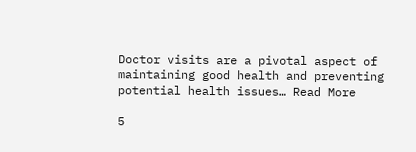Doctor visits are a pivotal aspect of maintaining good health and preventing potential health issues… Read More

5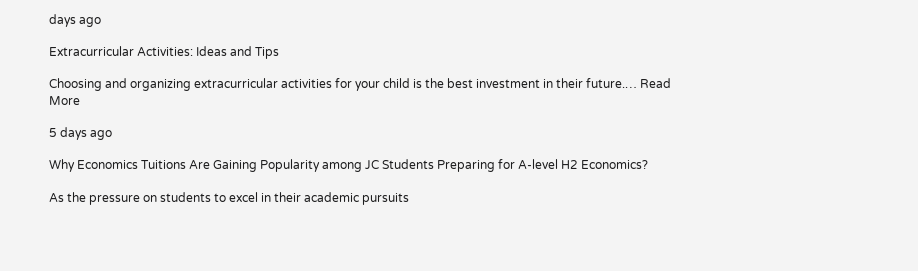days ago

Extracurricular Activities: Ideas and Tips

Choosing and organizing extracurricular activities for your child is the best investment in their future.… Read More

5 days ago

Why Economics Tuitions Are Gaining Popularity among JC Students Preparing for A-level H2 Economics?

As the pressure on students to excel in their academic pursuits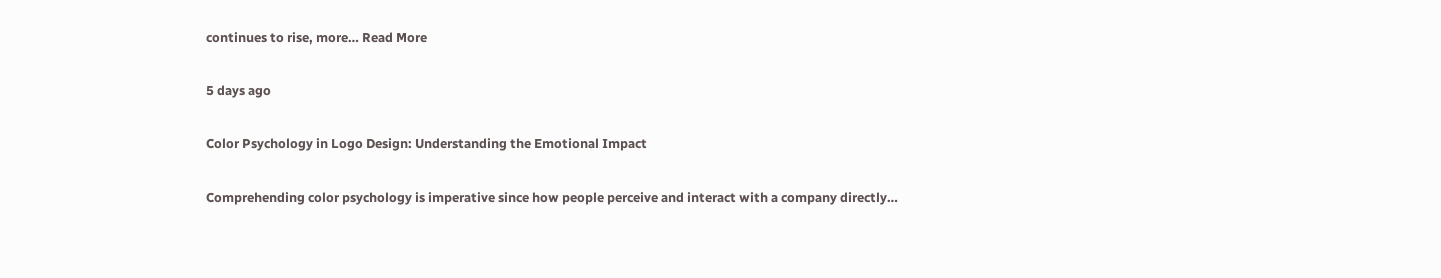continues to rise, more… Read More

5 days ago

Color Psychology in Logo Design: Understanding the Emotional Impact

Comprehending color psychology is imperative since how people perceive and interact with a company directly…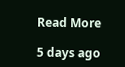Read More

5 days ago